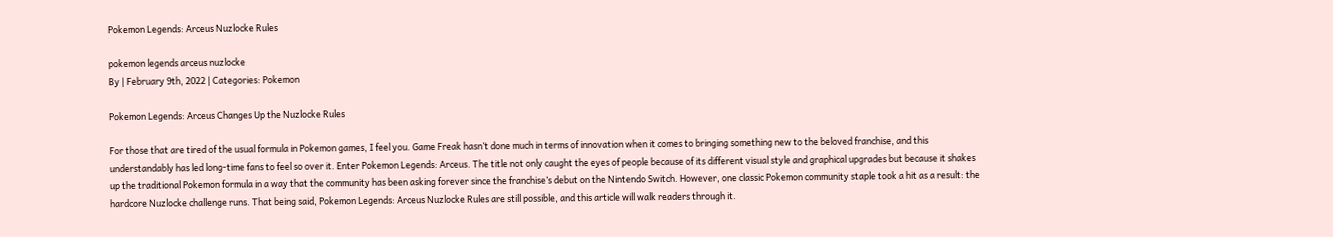Pokemon Legends: Arceus Nuzlocke Rules

pokemon legends arceus nuzlocke
By | February 9th, 2022 | Categories: Pokemon

Pokemon Legends: Arceus Changes Up the Nuzlocke Rules

For those that are tired of the usual formula in Pokemon games, I feel you. Game Freak hasn’t done much in terms of innovation when it comes to bringing something new to the beloved franchise, and this understandably has led long-time fans to feel so over it. Enter Pokemon Legends: Arceus. The title not only caught the eyes of people because of its different visual style and graphical upgrades but because it shakes up the traditional Pokemon formula in a way that the community has been asking forever since the franchise’s debut on the Nintendo Switch. However, one classic Pokemon community staple took a hit as a result: the hardcore Nuzlocke challenge runs. That being said, Pokemon Legends: Arceus Nuzlocke Rules are still possible, and this article will walk readers through it.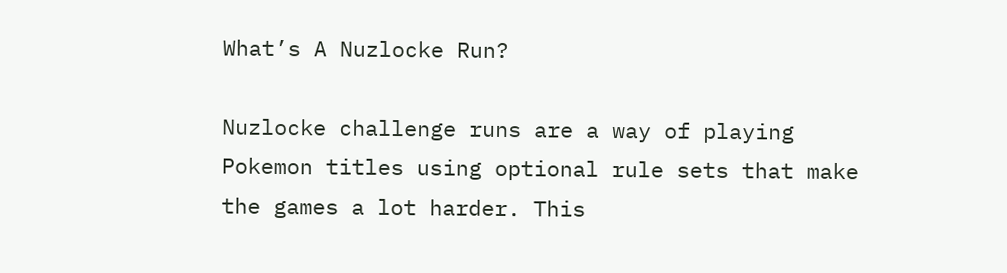What’s A Nuzlocke Run?

Nuzlocke challenge runs are a way of playing Pokemon titles using optional rule sets that make the games a lot harder. This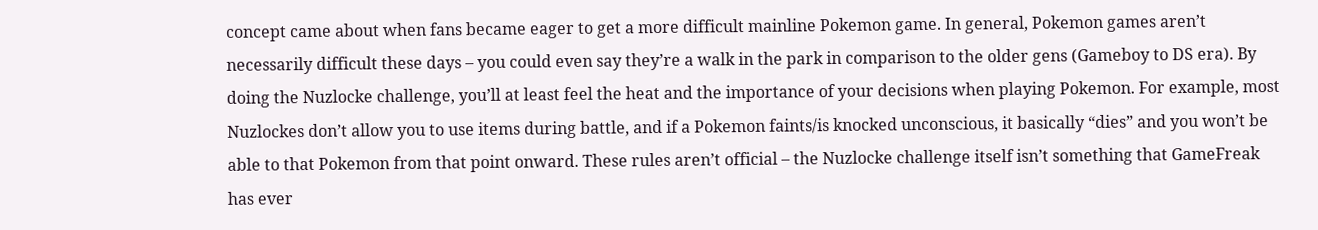concept came about when fans became eager to get a more difficult mainline Pokemon game. In general, Pokemon games aren’t necessarily difficult these days – you could even say they’re a walk in the park in comparison to the older gens (Gameboy to DS era). By doing the Nuzlocke challenge, you’ll at least feel the heat and the importance of your decisions when playing Pokemon. For example, most Nuzlockes don’t allow you to use items during battle, and if a Pokemon faints/is knocked unconscious, it basically “dies” and you won’t be able to that Pokemon from that point onward. These rules aren’t official – the Nuzlocke challenge itself isn’t something that GameFreak has ever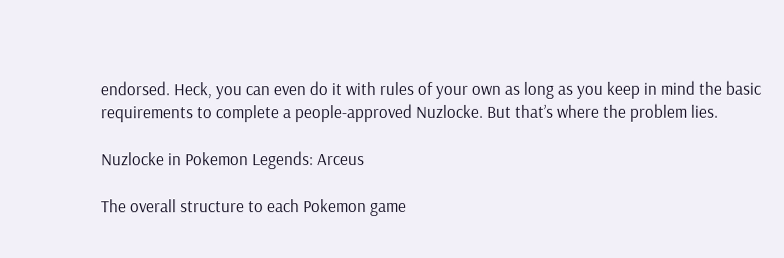endorsed. Heck, you can even do it with rules of your own as long as you keep in mind the basic requirements to complete a people-approved Nuzlocke. But that’s where the problem lies.

Nuzlocke in Pokemon Legends: Arceus

The overall structure to each Pokemon game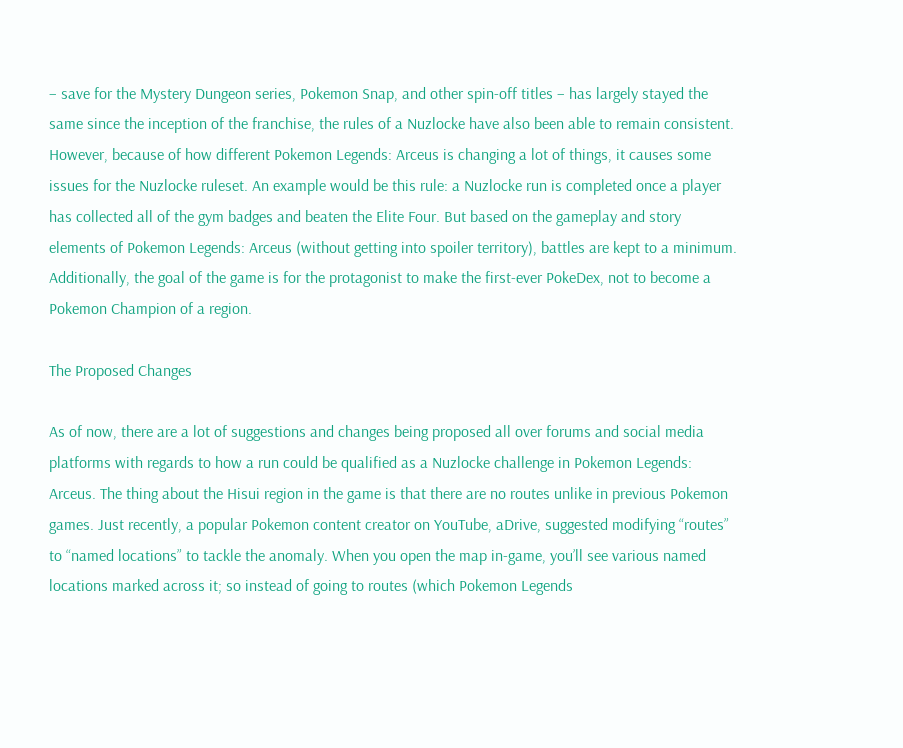– save for the Mystery Dungeon series, Pokemon Snap, and other spin-off titles – has largely stayed the same since the inception of the franchise, the rules of a Nuzlocke have also been able to remain consistent. However, because of how different Pokemon Legends: Arceus is changing a lot of things, it causes some issues for the Nuzlocke ruleset. An example would be this rule: a Nuzlocke run is completed once a player has collected all of the gym badges and beaten the Elite Four. But based on the gameplay and story elements of Pokemon Legends: Arceus (without getting into spoiler territory), battles are kept to a minimum. Additionally, the goal of the game is for the protagonist to make the first-ever PokeDex, not to become a Pokemon Champion of a region.

The Proposed Changes

As of now, there are a lot of suggestions and changes being proposed all over forums and social media platforms with regards to how a run could be qualified as a Nuzlocke challenge in Pokemon Legends: Arceus. The thing about the Hisui region in the game is that there are no routes unlike in previous Pokemon games. Just recently, a popular Pokemon content creator on YouTube, aDrive, suggested modifying “routes” to “named locations” to tackle the anomaly. When you open the map in-game, you’ll see various named locations marked across it; so instead of going to routes (which Pokemon Legends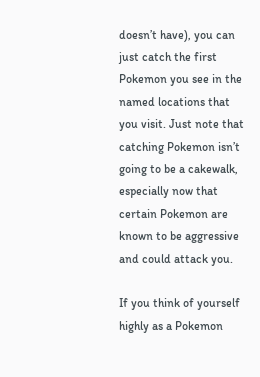doesn’t have), you can just catch the first Pokemon you see in the named locations that you visit. Just note that catching Pokemon isn’t going to be a cakewalk, especially now that certain Pokemon are known to be aggressive and could attack you.

If you think of yourself highly as a Pokemon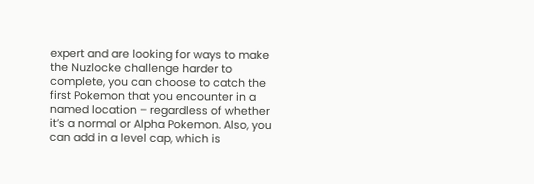expert and are looking for ways to make the Nuzlocke challenge harder to complete, you can choose to catch the first Pokemon that you encounter in a named location – regardless of whether it’s a normal or Alpha Pokemon. Also, you can add in a level cap, which is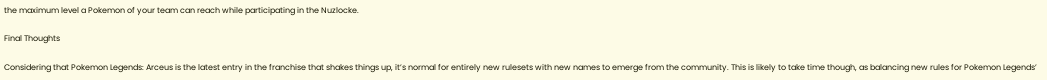the maximum level a Pokemon of your team can reach while participating in the Nuzlocke.

Final Thoughts

Considering that Pokemon Legends: Arceus is the latest entry in the franchise that shakes things up, it’s normal for entirely new rulesets with new names to emerge from the community. This is likely to take time though, as balancing new rules for Pokemon Legends’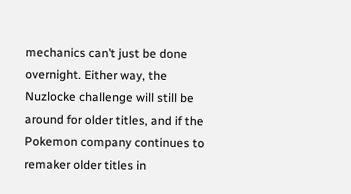mechanics can’t just be done overnight. Either way, the Nuzlocke challenge will still be around for older titles, and if the Pokemon company continues to remaker older titles in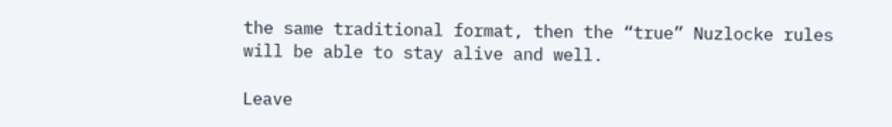the same traditional format, then the “true” Nuzlocke rules will be able to stay alive and well.

Leave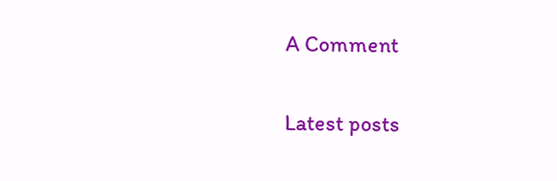A Comment

Latest posts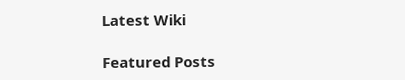Latest Wiki

Featured Posts